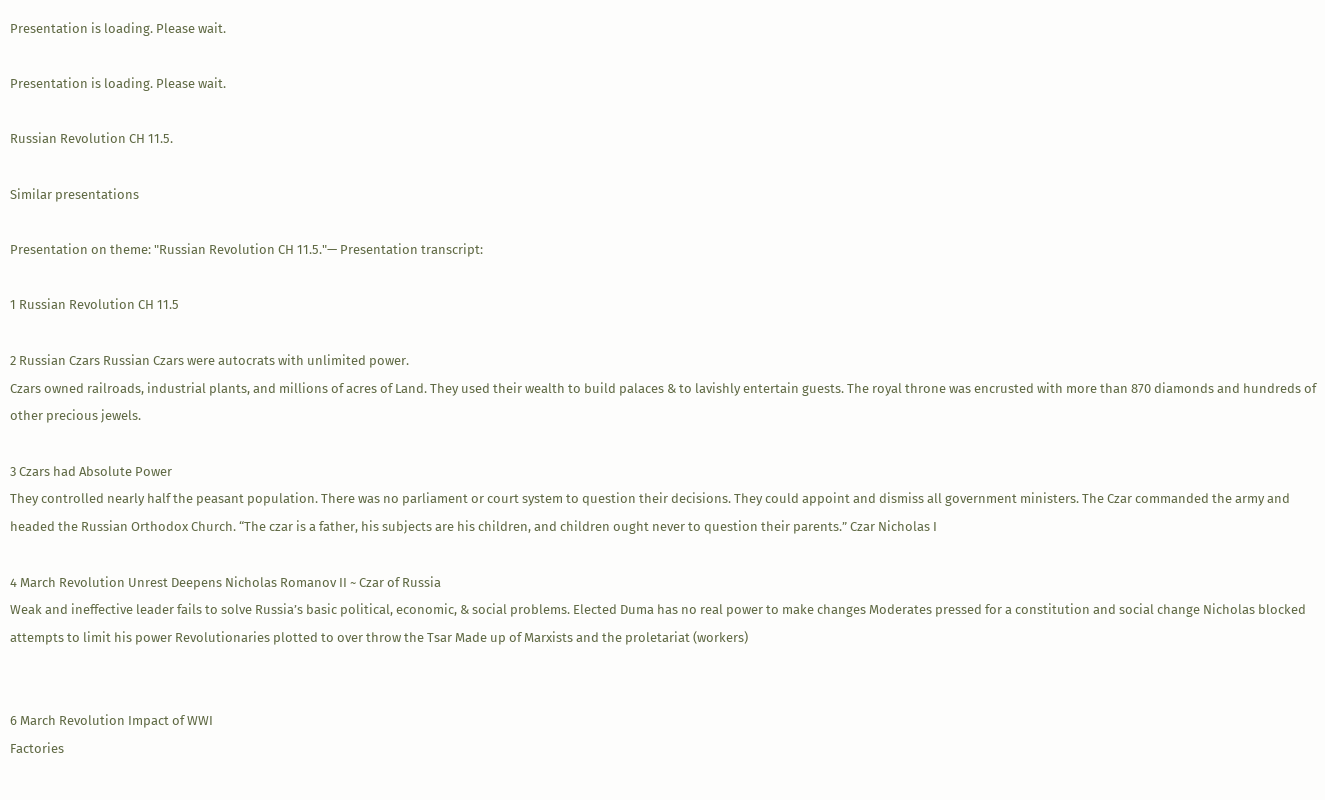Presentation is loading. Please wait.

Presentation is loading. Please wait.

Russian Revolution CH 11.5.

Similar presentations

Presentation on theme: "Russian Revolution CH 11.5."— Presentation transcript:

1 Russian Revolution CH 11.5

2 Russian Czars Russian Czars were autocrats with unlimited power.
Czars owned railroads, industrial plants, and millions of acres of Land. They used their wealth to build palaces & to lavishly entertain guests. The royal throne was encrusted with more than 870 diamonds and hundreds of other precious jewels.

3 Czars had Absolute Power
They controlled nearly half the peasant population. There was no parliament or court system to question their decisions. They could appoint and dismiss all government ministers. The Czar commanded the army and headed the Russian Orthodox Church. “The czar is a father, his subjects are his children, and children ought never to question their parents.” Czar Nicholas I

4 March Revolution Unrest Deepens Nicholas Romanov II ~ Czar of Russia
Weak and ineffective leader fails to solve Russia’s basic political, economic, & social problems. Elected Duma has no real power to make changes Moderates pressed for a constitution and social change Nicholas blocked attempts to limit his power Revolutionaries plotted to over throw the Tsar Made up of Marxists and the proletariat (workers)


6 March Revolution Impact of WWI
Factories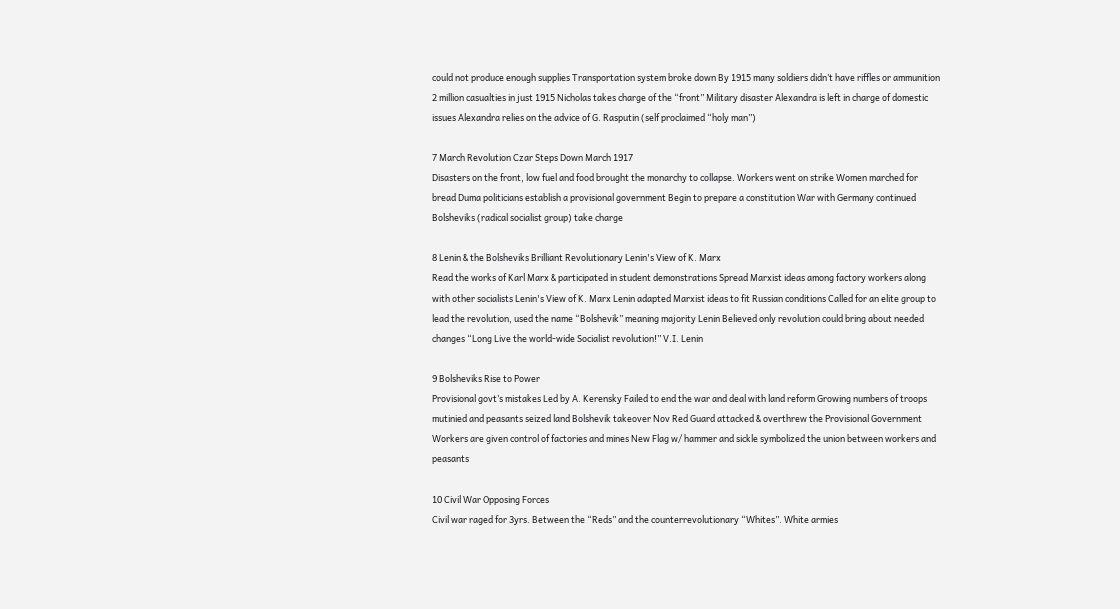could not produce enough supplies Transportation system broke down By 1915 many soldiers didn’t have riffles or ammunition 2 million casualties in just 1915 Nicholas takes charge of the “front” Military disaster Alexandra is left in charge of domestic issues Alexandra relies on the advice of G. Rasputin (self proclaimed “holy man”)

7 March Revolution Czar Steps Down March 1917
Disasters on the front, low fuel and food brought the monarchy to collapse. Workers went on strike Women marched for bread Duma politicians establish a provisional government Begin to prepare a constitution War with Germany continued Bolsheviks (radical socialist group) take charge

8 Lenin & the Bolsheviks Brilliant Revolutionary Lenin's View of K. Marx
Read the works of Karl Marx & participated in student demonstrations Spread Marxist ideas among factory workers along with other socialists Lenin's View of K. Marx Lenin adapted Marxist ideas to fit Russian conditions Called for an elite group to lead the revolution, used the name “Bolshevik” meaning majority Lenin Believed only revolution could bring about needed changes “Long Live the world-wide Socialist revolution!” V.I. Lenin

9 Bolsheviks Rise to Power
Provisional govt’s mistakes Led by A. Kerensky Failed to end the war and deal with land reform Growing numbers of troops mutinied and peasants seized land Bolshevik takeover Nov Red Guard attacked & overthrew the Provisional Government Workers are given control of factories and mines New Flag w/ hammer and sickle symbolized the union between workers and peasants

10 Civil War Opposing Forces
Civil war raged for 3yrs. Between the “Reds” and the counterrevolutionary “Whites”. White armies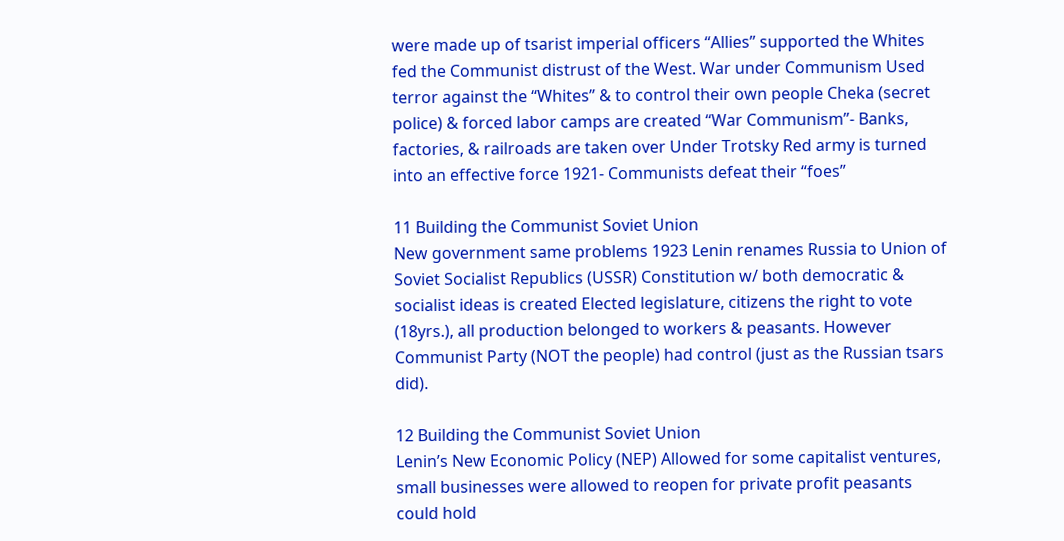were made up of tsarist imperial officers “Allies” supported the Whites fed the Communist distrust of the West. War under Communism Used terror against the “Whites” & to control their own people Cheka (secret police) & forced labor camps are created “War Communism”- Banks, factories, & railroads are taken over Under Trotsky Red army is turned into an effective force 1921- Communists defeat their “foes”

11 Building the Communist Soviet Union
New government same problems 1923 Lenin renames Russia to Union of Soviet Socialist Republics (USSR) Constitution w/ both democratic & socialist ideas is created Elected legislature, citizens the right to vote (18yrs.), all production belonged to workers & peasants. However Communist Party (NOT the people) had control (just as the Russian tsars did).

12 Building the Communist Soviet Union
Lenin’s New Economic Policy (NEP) Allowed for some capitalist ventures, small businesses were allowed to reopen for private profit peasants could hold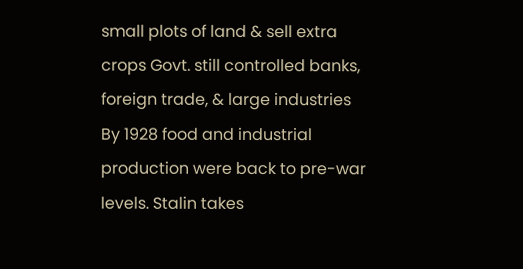small plots of land & sell extra crops Govt. still controlled banks, foreign trade, & large industries By 1928 food and industrial production were back to pre-war levels. Stalin takes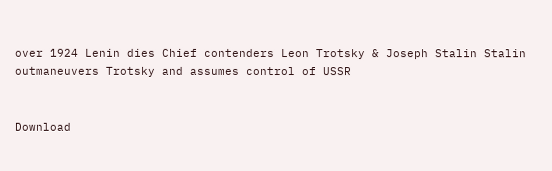over 1924 Lenin dies Chief contenders Leon Trotsky & Joseph Stalin Stalin outmaneuvers Trotsky and assumes control of USSR


Download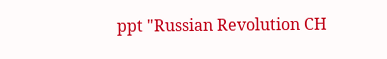ppt "Russian Revolution CH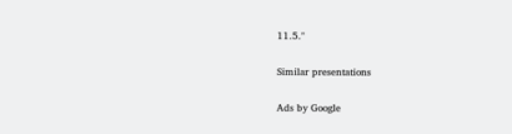11.5."

Similar presentations

Ads by Google